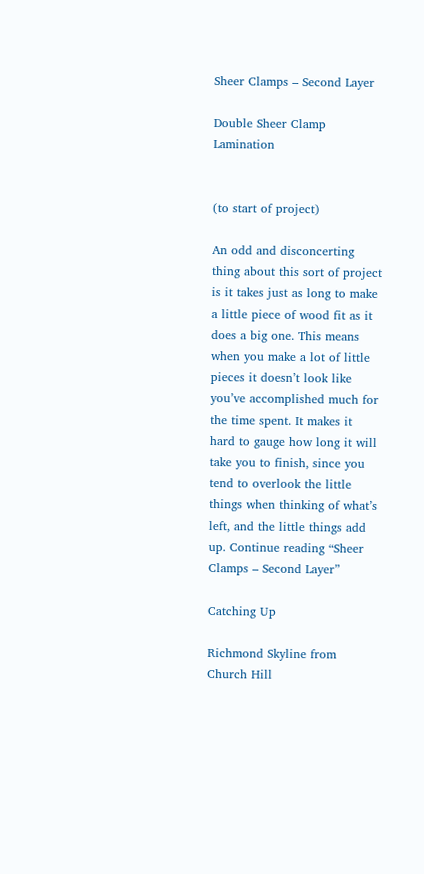Sheer Clamps – Second Layer

Double Sheer Clamp Lamination


(to start of project)

An odd and disconcerting thing about this sort of project is it takes just as long to make a little piece of wood fit as it does a big one. This means when you make a lot of little pieces it doesn’t look like you’ve accomplished much for the time spent. It makes it hard to gauge how long it will take you to finish, since you tend to overlook the little things when thinking of what’s left, and the little things add up. Continue reading “Sheer Clamps – Second Layer”

Catching Up

Richmond Skyline from Church Hill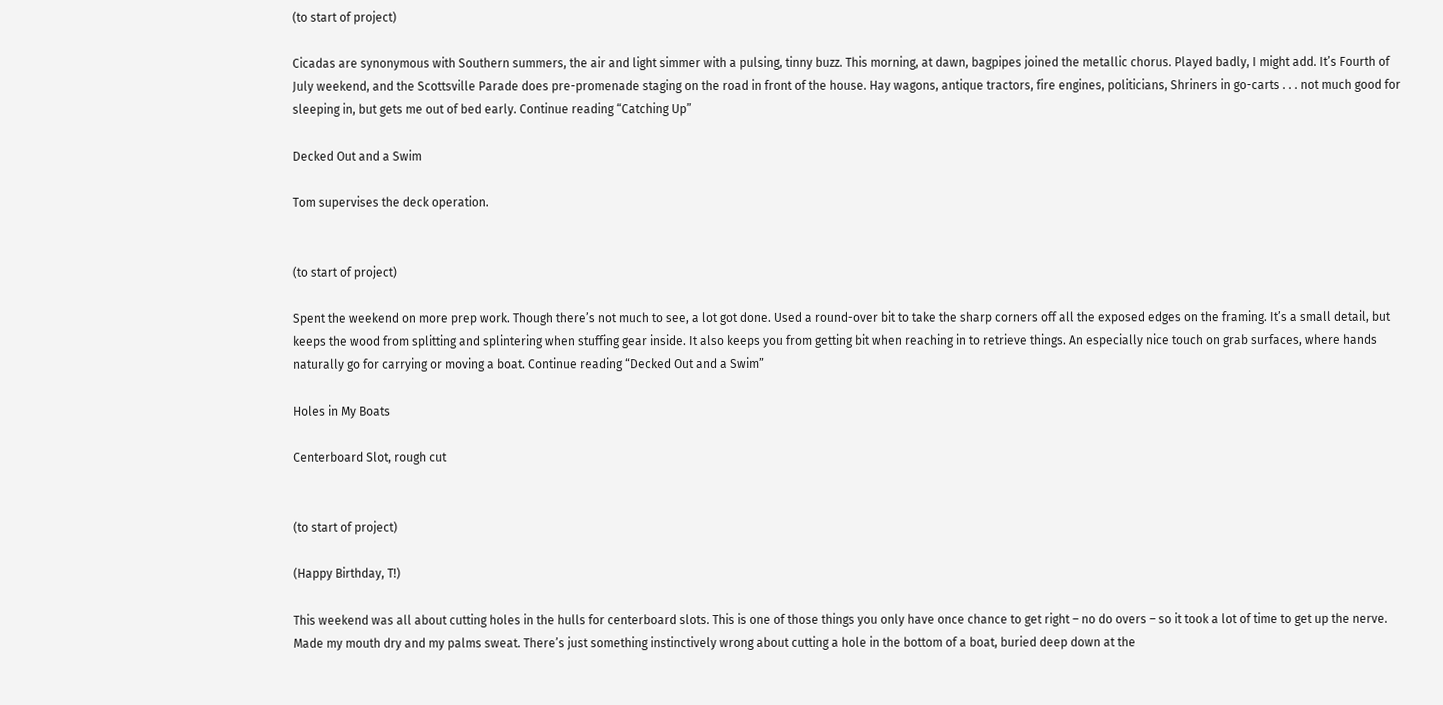(to start of project)

Cicadas are synonymous with Southern summers, the air and light simmer with a pulsing, tinny buzz. This morning, at dawn, bagpipes joined the metallic chorus. Played badly, I might add. It’s Fourth of July weekend, and the Scottsville Parade does pre-promenade staging on the road in front of the house. Hay wagons, antique tractors, fire engines, politicians, Shriners in go-carts . . . not much good for sleeping in, but gets me out of bed early. Continue reading “Catching Up”

Decked Out and a Swim

Tom supervises the deck operation.


(to start of project)

Spent the weekend on more prep work. Though there’s not much to see, a lot got done. Used a round-over bit to take the sharp corners off all the exposed edges on the framing. It’s a small detail, but keeps the wood from splitting and splintering when stuffing gear inside. It also keeps you from getting bit when reaching in to retrieve things. An especially nice touch on grab surfaces, where hands naturally go for carrying or moving a boat. Continue reading “Decked Out and a Swim”

Holes in My Boats

Centerboard Slot, rough cut


(to start of project)

(Happy Birthday, T!)

This weekend was all about cutting holes in the hulls for centerboard slots. This is one of those things you only have once chance to get right – no do overs – so it took a lot of time to get up the nerve. Made my mouth dry and my palms sweat. There’s just something instinctively wrong about cutting a hole in the bottom of a boat, buried deep down at the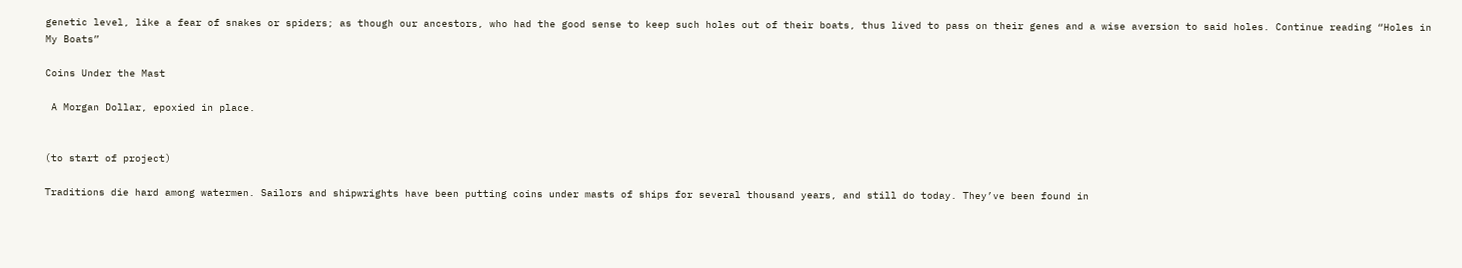genetic level, like a fear of snakes or spiders; as though our ancestors, who had the good sense to keep such holes out of their boats, thus lived to pass on their genes and a wise aversion to said holes. Continue reading “Holes in My Boats”

Coins Under the Mast

 A Morgan Dollar, epoxied in place.


(to start of project)

Traditions die hard among watermen. Sailors and shipwrights have been putting coins under masts of ships for several thousand years, and still do today. They’ve been found in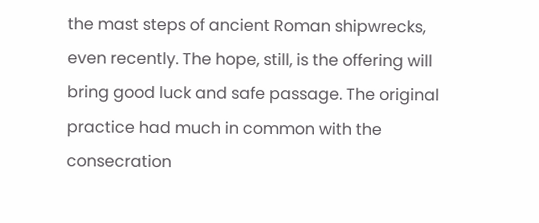the mast steps of ancient Roman shipwrecks, even recently. The hope, still, is the offering will bring good luck and safe passage. The original practice had much in common with the consecration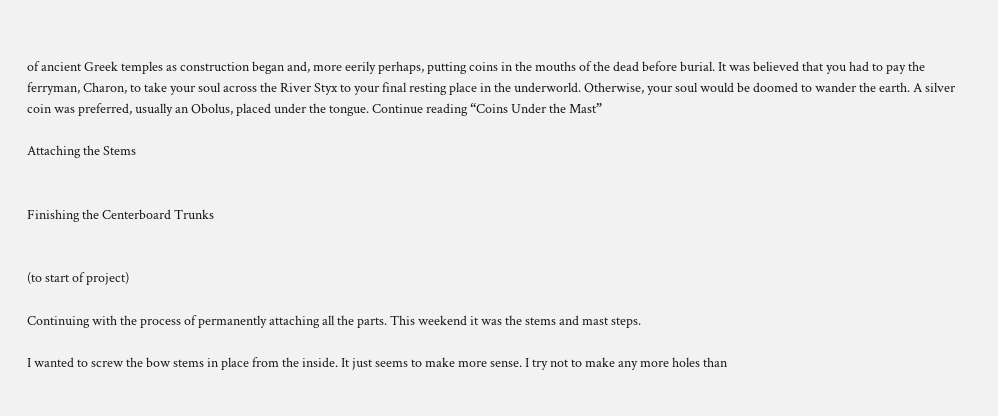of ancient Greek temples as construction began and, more eerily perhaps, putting coins in the mouths of the dead before burial. It was believed that you had to pay the ferryman, Charon, to take your soul across the River Styx to your final resting place in the underworld. Otherwise, your soul would be doomed to wander the earth. A silver coin was preferred, usually an Obolus, placed under the tongue. Continue reading “Coins Under the Mast”

Attaching the Stems


Finishing the Centerboard Trunks


(to start of project)

Continuing with the process of permanently attaching all the parts. This weekend it was the stems and mast steps.

I wanted to screw the bow stems in place from the inside. It just seems to make more sense. I try not to make any more holes than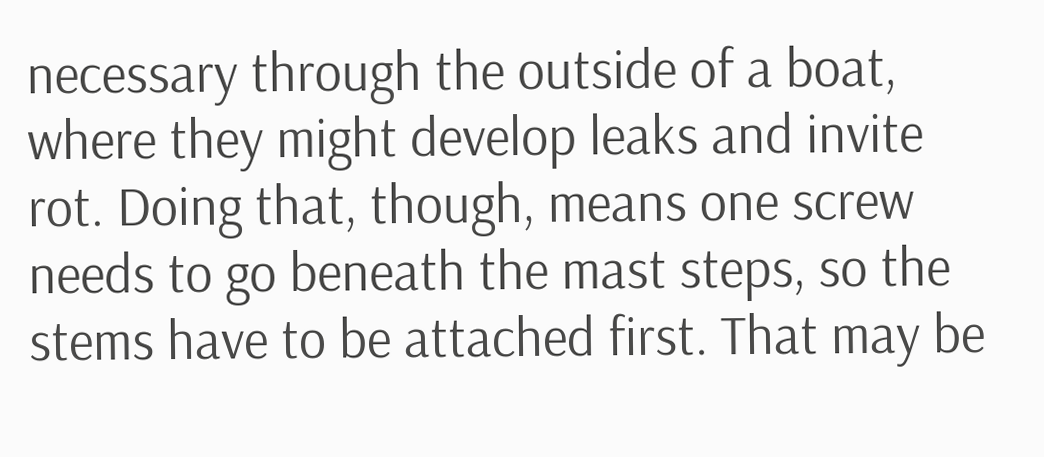necessary through the outside of a boat, where they might develop leaks and invite rot. Doing that, though, means one screw needs to go beneath the mast steps, so the stems have to be attached first. That may be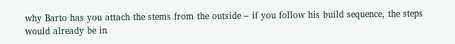why Barto has you attach the stems from the outside – if you follow his build sequence, the steps would already be in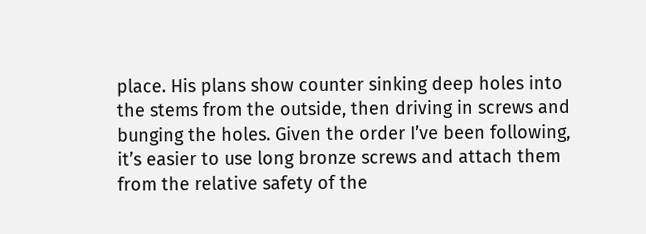place. His plans show counter sinking deep holes into the stems from the outside, then driving in screws and bunging the holes. Given the order I’ve been following, it’s easier to use long bronze screws and attach them from the relative safety of the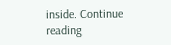inside. Continue reading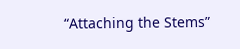“Attaching the Stems”